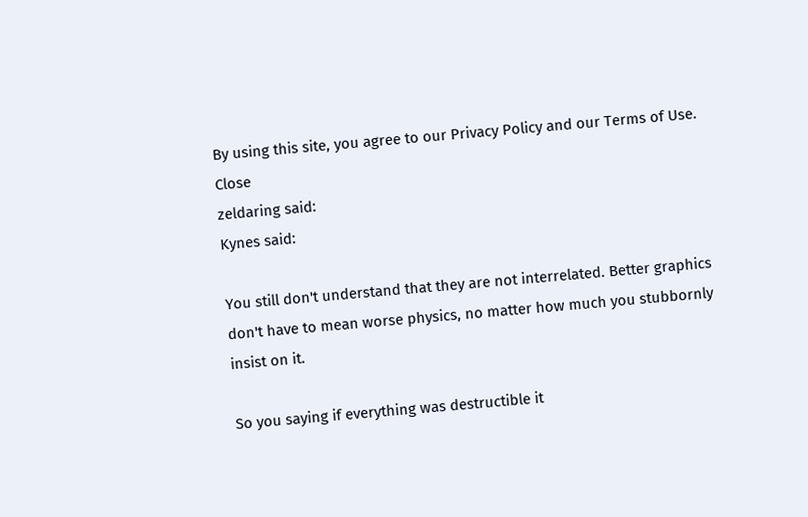By using this site, you agree to our Privacy Policy and our Terms of Use. Close
zeldaring said:
Kynes said:

You still don't understand that they are not interrelated. Better graphics don't have to mean worse physics, no matter how much you stubbornly insist on it.

So you saying if everything was destructible it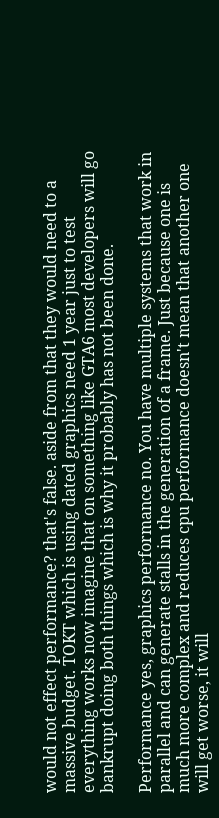would not effect performance? that's false. aside from that they would need to a massive budget. TOKT which is using dated graphics need 1 year just to test everything works now imagine that on something like GTA6 most developers will go bankrupt doing both things which is why it probably has not been done.

Performance yes, graphics performance no. You have multiple systems that work in parallel and can generate stalls in the generation of a frame. Just because one is much more complex and reduces cpu performance doesn't mean that another one will get worse, it will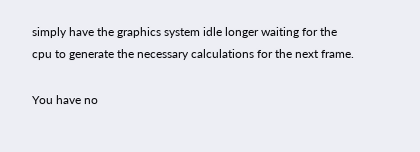simply have the graphics system idle longer waiting for the cpu to generate the necessary calculations for the next frame.

You have no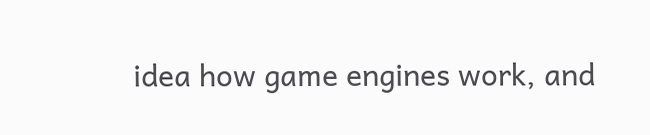idea how game engines work, and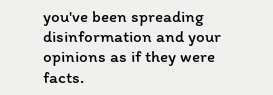you've been spreading disinformation and your opinions as if they were facts.